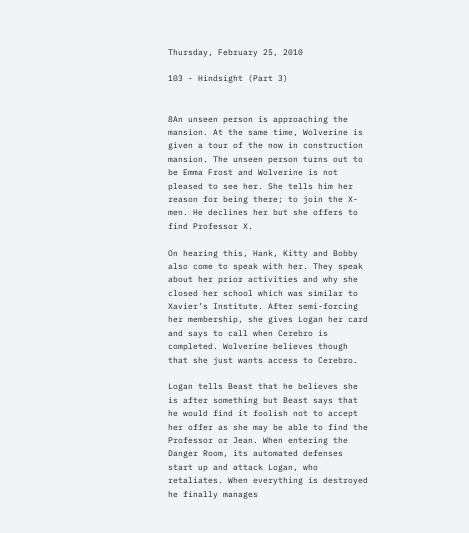Thursday, February 25, 2010

103 - Hindsight (Part 3)


8An unseen person is approaching the mansion. At the same time, Wolverine is given a tour of the now in construction mansion. The unseen person turns out to be Emma Frost and Wolverine is not pleased to see her. She tells him her reason for being there; to join the X-men. He declines her but she offers to find Professor X.

On hearing this, Hank, Kitty and Bobby also come to speak with her. They speak about her prior activities and why she closed her school which was similar to Xavier’s Institute. After semi-forcing her membership, she gives Logan her card and says to call when Cerebro is completed. Wolverine believes though that she just wants access to Cerebro.

Logan tells Beast that he believes she is after something but Beast says that he would find it foolish not to accept her offer as she may be able to find the Professor or Jean. When entering the Danger Room, its automated defenses start up and attack Logan, who retaliates. When everything is destroyed he finally manages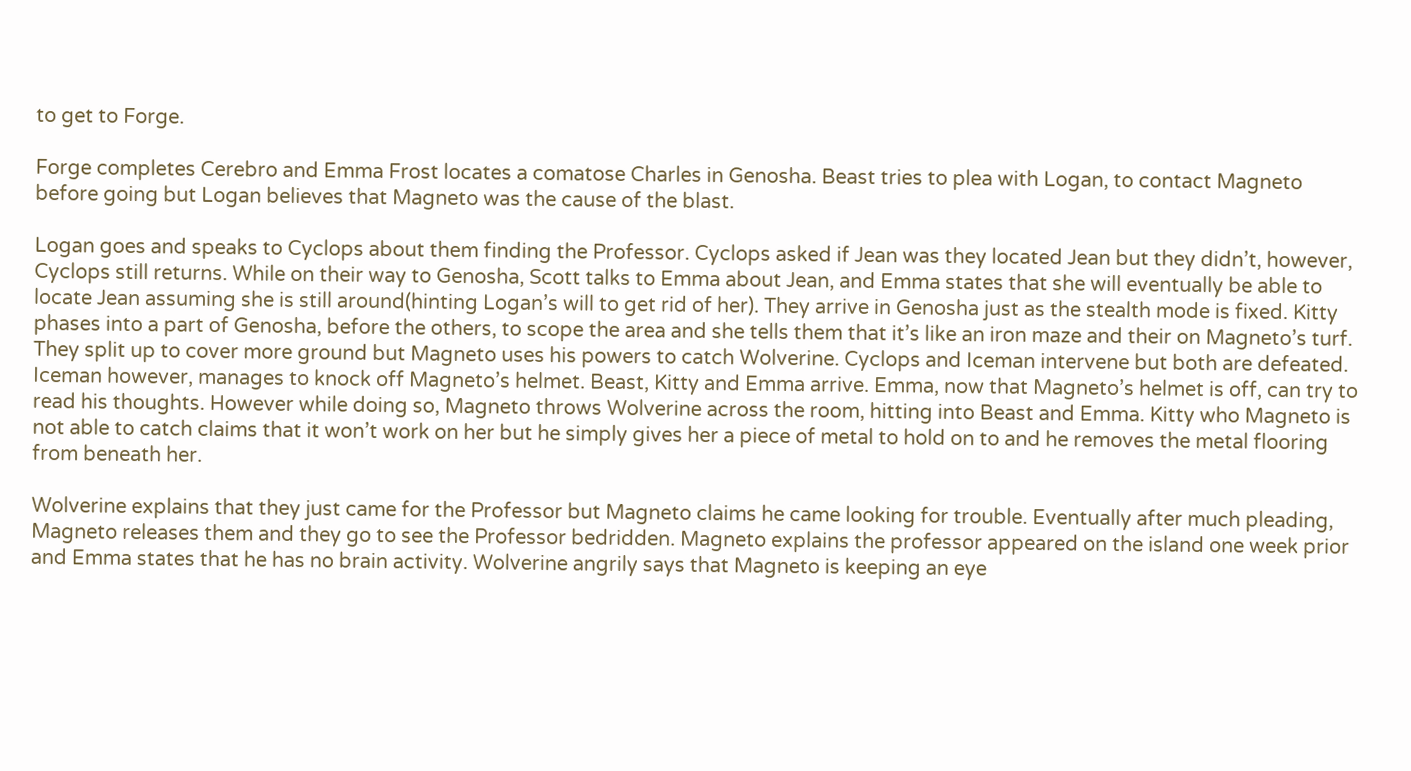to get to Forge.

Forge completes Cerebro and Emma Frost locates a comatose Charles in Genosha. Beast tries to plea with Logan, to contact Magneto before going but Logan believes that Magneto was the cause of the blast.

Logan goes and speaks to Cyclops about them finding the Professor. Cyclops asked if Jean was they located Jean but they didn’t, however, Cyclops still returns. While on their way to Genosha, Scott talks to Emma about Jean, and Emma states that she will eventually be able to locate Jean assuming she is still around(hinting Logan’s will to get rid of her). They arrive in Genosha just as the stealth mode is fixed. Kitty phases into a part of Genosha, before the others, to scope the area and she tells them that it’s like an iron maze and their on Magneto’s turf. They split up to cover more ground but Magneto uses his powers to catch Wolverine. Cyclops and Iceman intervene but both are defeated. Iceman however, manages to knock off Magneto’s helmet. Beast, Kitty and Emma arrive. Emma, now that Magneto’s helmet is off, can try to read his thoughts. However while doing so, Magneto throws Wolverine across the room, hitting into Beast and Emma. Kitty who Magneto is not able to catch claims that it won’t work on her but he simply gives her a piece of metal to hold on to and he removes the metal flooring from beneath her.

Wolverine explains that they just came for the Professor but Magneto claims he came looking for trouble. Eventually after much pleading, Magneto releases them and they go to see the Professor bedridden. Magneto explains the professor appeared on the island one week prior and Emma states that he has no brain activity. Wolverine angrily says that Magneto is keeping an eye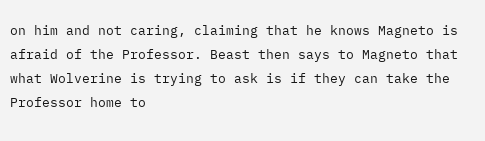on him and not caring, claiming that he knows Magneto is afraid of the Professor. Beast then says to Magneto that what Wolverine is trying to ask is if they can take the Professor home to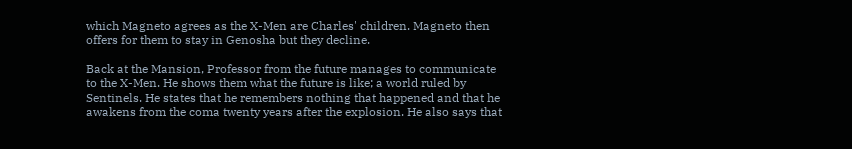which Magneto agrees as the X-Men are Charles' children. Magneto then offers for them to stay in Genosha but they decline.

Back at the Mansion, Professor from the future manages to communicate to the X-Men. He shows them what the future is like; a world ruled by Sentinels. He states that he remembers nothing that happened and that he awakens from the coma twenty years after the explosion. He also says that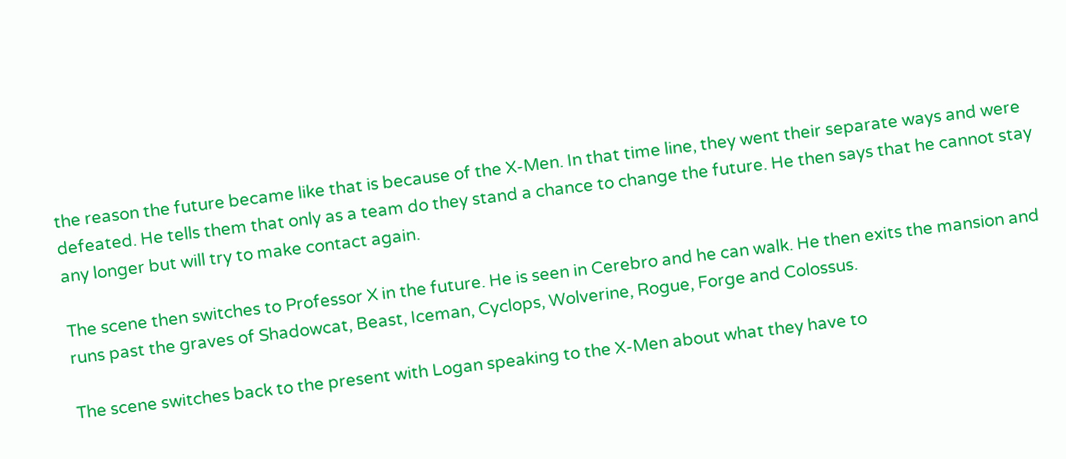the reason the future became like that is because of the X-Men. In that time line, they went their separate ways and were defeated. He tells them that only as a team do they stand a chance to change the future. He then says that he cannot stay any longer but will try to make contact again.

The scene then switches to Professor X in the future. He is seen in Cerebro and he can walk. He then exits the mansion and runs past the graves of Shadowcat, Beast, Iceman, Cyclops, Wolverine, Rogue, Forge and Colossus.

The scene switches back to the present with Logan speaking to the X-Men about what they have to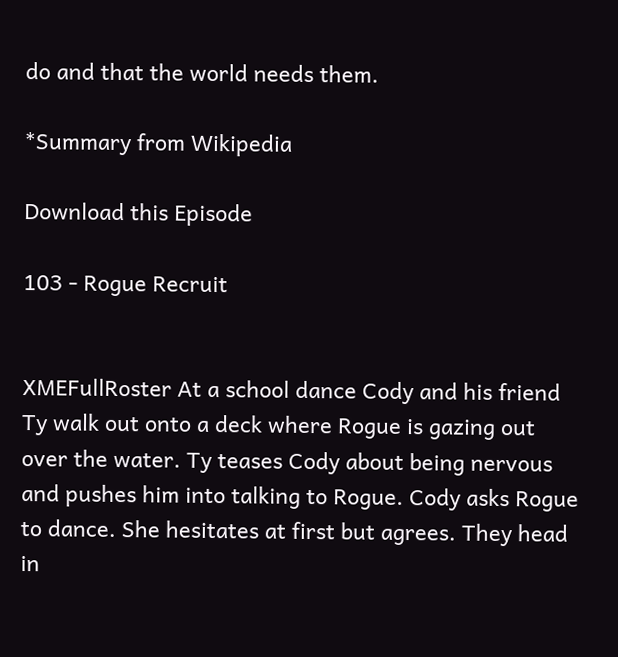do and that the world needs them.

*Summary from Wikipedia

Download this Episode

103 - Rogue Recruit


XMEFullRoster At a school dance Cody and his friend Ty walk out onto a deck where Rogue is gazing out over the water. Ty teases Cody about being nervous and pushes him into talking to Rogue. Cody asks Rogue to dance. She hesitates at first but agrees. They head in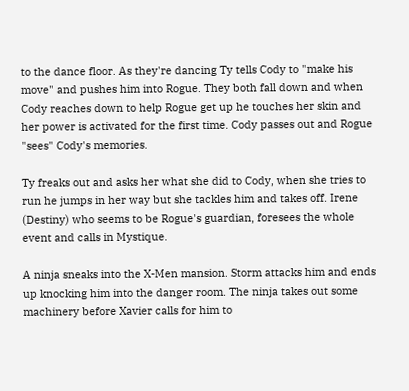to the dance floor. As they're dancing Ty tells Cody to "make his move" and pushes him into Rogue. They both fall down and when Cody reaches down to help Rogue get up he touches her skin and her power is activated for the first time. Cody passes out and Rogue "sees" Cody's memories.

Ty freaks out and asks her what she did to Cody, when she tries to run he jumps in her way but she tackles him and takes off. Irene (Destiny) who seems to be Rogue's guardian, foresees the whole event and calls in Mystique.

A ninja sneaks into the X-Men mansion. Storm attacks him and ends up knocking him into the danger room. The ninja takes out some machinery before Xavier calls for him to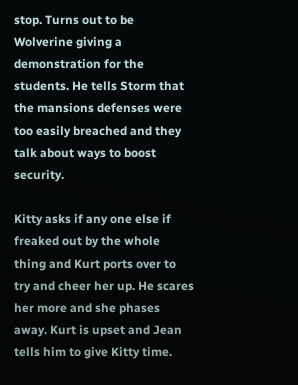stop. Turns out to be Wolverine giving a demonstration for the students. He tells Storm that the mansions defenses were too easily breached and they talk about ways to boost security.

Kitty asks if any one else if freaked out by the whole thing and Kurt ports over to try and cheer her up. He scares her more and she phases away. Kurt is upset and Jean tells him to give Kitty time.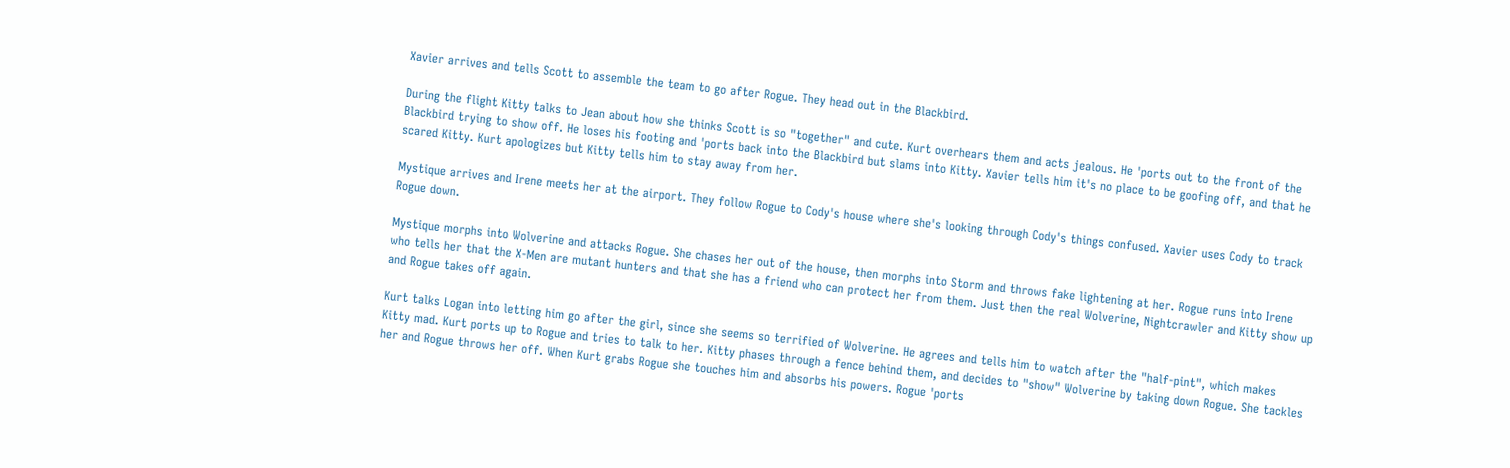Xavier arrives and tells Scott to assemble the team to go after Rogue. They head out in the Blackbird.

During the flight Kitty talks to Jean about how she thinks Scott is so "together" and cute. Kurt overhears them and acts jealous. He 'ports out to the front of the Blackbird trying to show off. He loses his footing and 'ports back into the Blackbird but slams into Kitty. Xavier tells him it's no place to be goofing off, and that he scared Kitty. Kurt apologizes but Kitty tells him to stay away from her.

Mystique arrives and Irene meets her at the airport. They follow Rogue to Cody's house where she's looking through Cody's things confused. Xavier uses Cody to track Rogue down.

Mystique morphs into Wolverine and attacks Rogue. She chases her out of the house, then morphs into Storm and throws fake lightening at her. Rogue runs into Irene who tells her that the X-Men are mutant hunters and that she has a friend who can protect her from them. Just then the real Wolverine, Nightcrawler and Kitty show up and Rogue takes off again.

Kurt talks Logan into letting him go after the girl, since she seems so terrified of Wolverine. He agrees and tells him to watch after the "half-pint", which makes Kitty mad. Kurt ports up to Rogue and tries to talk to her. Kitty phases through a fence behind them, and decides to "show" Wolverine by taking down Rogue. She tackles her and Rogue throws her off. When Kurt grabs Rogue she touches him and absorbs his powers. Rogue 'ports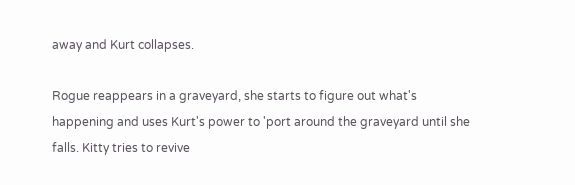away and Kurt collapses.

Rogue reappears in a graveyard, she starts to figure out what's happening and uses Kurt's power to 'port around the graveyard until she falls. Kitty tries to revive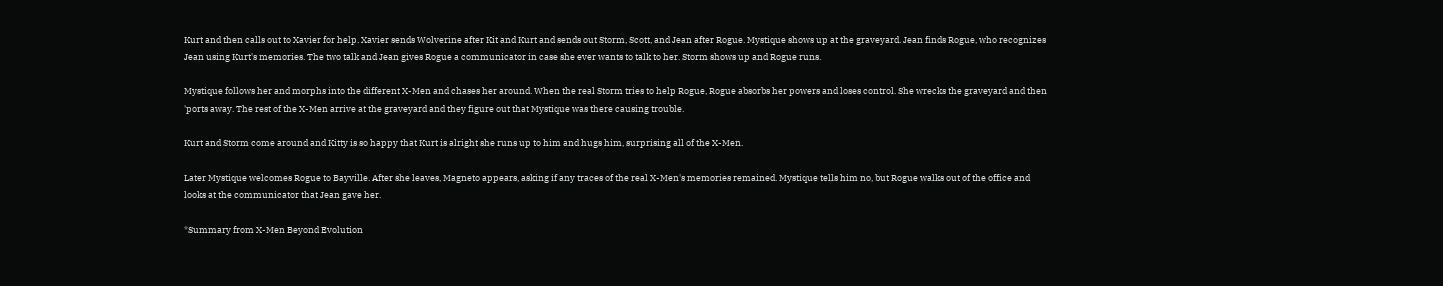Kurt and then calls out to Xavier for help. Xavier sends Wolverine after Kit and Kurt and sends out Storm, Scott, and Jean after Rogue. Mystique shows up at the graveyard. Jean finds Rogue, who recognizes Jean using Kurt's memories. The two talk and Jean gives Rogue a communicator in case she ever wants to talk to her. Storm shows up and Rogue runs.

Mystique follows her and morphs into the different X-Men and chases her around. When the real Storm tries to help Rogue, Rogue absorbs her powers and loses control. She wrecks the graveyard and then 'ports away. The rest of the X-Men arrive at the graveyard and they figure out that Mystique was there causing trouble.

Kurt and Storm come around and Kitty is so happy that Kurt is alright she runs up to him and hugs him, surprising all of the X-Men.

Later Mystique welcomes Rogue to Bayville. After she leaves, Magneto appears, asking if any traces of the real X-Men's memories remained. Mystique tells him no, but Rogue walks out of the office and looks at the communicator that Jean gave her.

*Summary from X-Men Beyond Evolution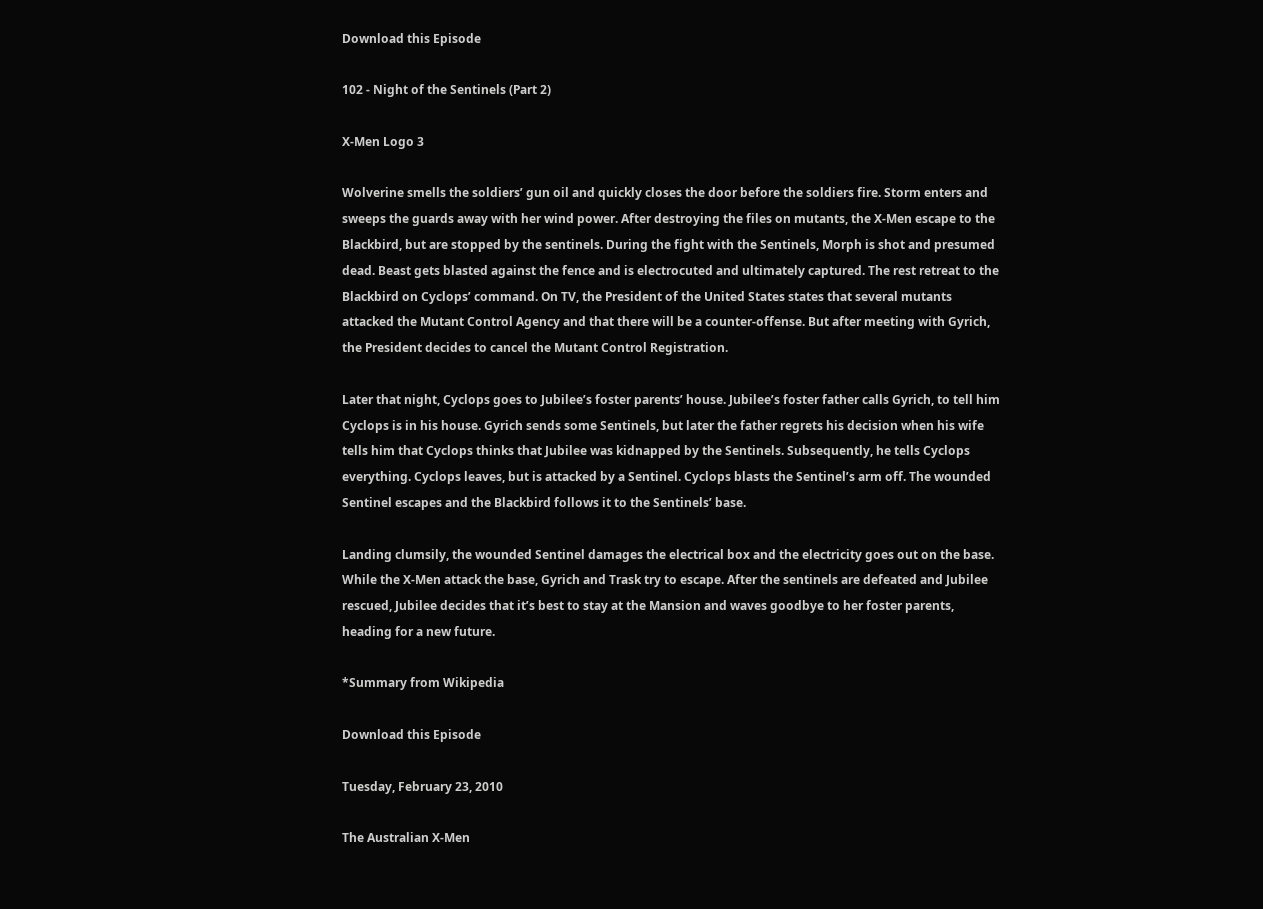Download this Episode

102 - Night of the Sentinels (Part 2)

X-Men Logo 3

Wolverine smells the soldiers’ gun oil and quickly closes the door before the soldiers fire. Storm enters and sweeps the guards away with her wind power. After destroying the files on mutants, the X-Men escape to the Blackbird, but are stopped by the sentinels. During the fight with the Sentinels, Morph is shot and presumed dead. Beast gets blasted against the fence and is electrocuted and ultimately captured. The rest retreat to the Blackbird on Cyclops’ command. On TV, the President of the United States states that several mutants attacked the Mutant Control Agency and that there will be a counter-offense. But after meeting with Gyrich, the President decides to cancel the Mutant Control Registration.

Later that night, Cyclops goes to Jubilee’s foster parents’ house. Jubilee’s foster father calls Gyrich, to tell him Cyclops is in his house. Gyrich sends some Sentinels, but later the father regrets his decision when his wife tells him that Cyclops thinks that Jubilee was kidnapped by the Sentinels. Subsequently, he tells Cyclops everything. Cyclops leaves, but is attacked by a Sentinel. Cyclops blasts the Sentinel’s arm off. The wounded Sentinel escapes and the Blackbird follows it to the Sentinels’ base.

Landing clumsily, the wounded Sentinel damages the electrical box and the electricity goes out on the base. While the X-Men attack the base, Gyrich and Trask try to escape. After the sentinels are defeated and Jubilee rescued, Jubilee decides that it’s best to stay at the Mansion and waves goodbye to her foster parents, heading for a new future.

*Summary from Wikipedia

Download this Episode

Tuesday, February 23, 2010

The Australian X-Men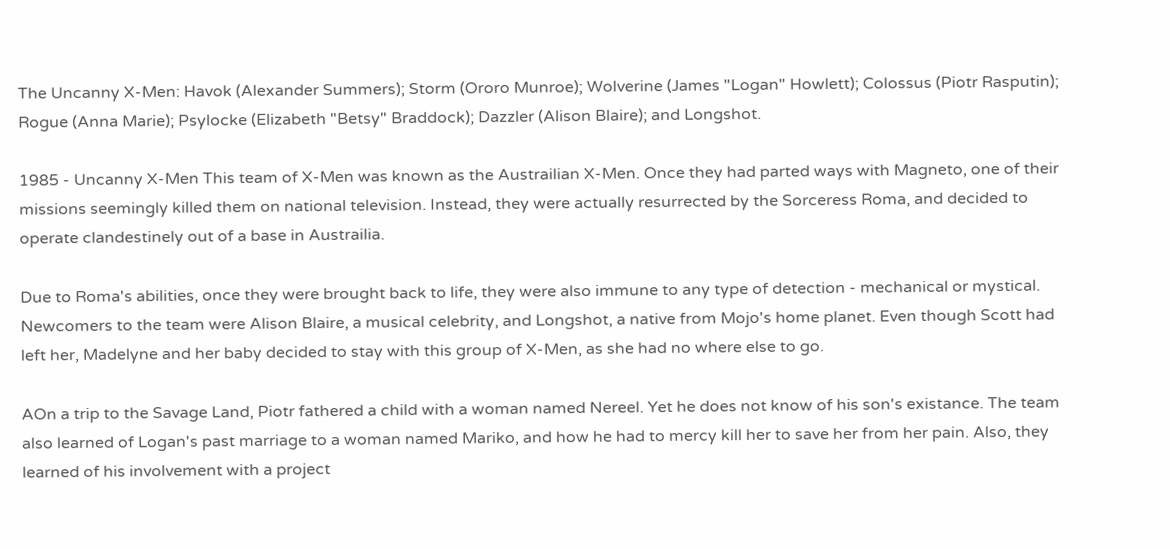The Uncanny X-Men: Havok (Alexander Summers); Storm (Ororo Munroe); Wolverine (James "Logan" Howlett); Colossus (Piotr Rasputin); Rogue (Anna Marie); Psylocke (Elizabeth "Betsy" Braddock); Dazzler (Alison Blaire); and Longshot.

1985 - Uncanny X-Men This team of X-Men was known as the Austrailian X-Men. Once they had parted ways with Magneto, one of their missions seemingly killed them on national television. Instead, they were actually resurrected by the Sorceress Roma, and decided to operate clandestinely out of a base in Austrailia.

Due to Roma's abilities, once they were brought back to life, they were also immune to any type of detection - mechanical or mystical. Newcomers to the team were Alison Blaire, a musical celebrity, and Longshot, a native from Mojo's home planet. Even though Scott had left her, Madelyne and her baby decided to stay with this group of X-Men, as she had no where else to go.

AOn a trip to the Savage Land, Piotr fathered a child with a woman named Nereel. Yet he does not know of his son's existance. The team also learned of Logan's past marriage to a woman named Mariko, and how he had to mercy kill her to save her from her pain. Also, they learned of his involvement with a project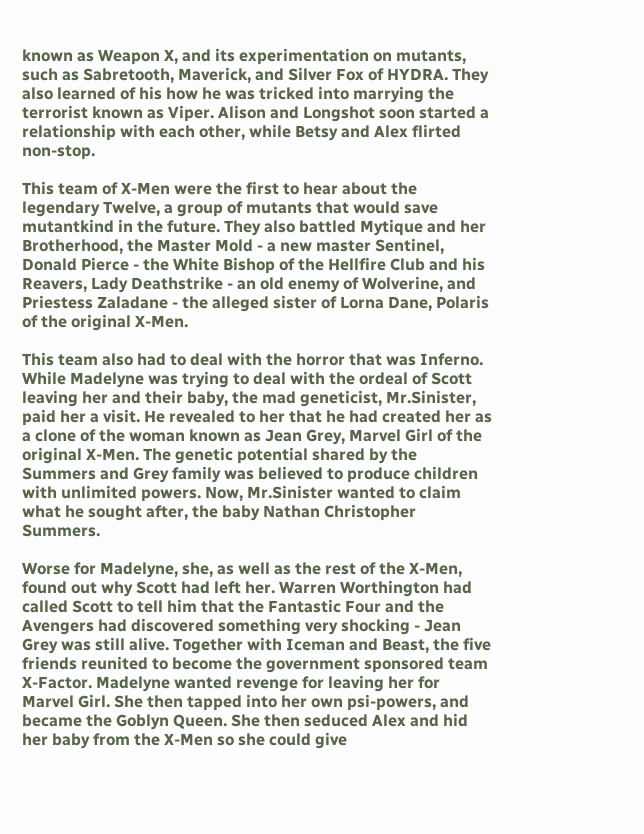known as Weapon X, and its experimentation on mutants, such as Sabretooth, Maverick, and Silver Fox of HYDRA. They also learned of his how he was tricked into marrying the terrorist known as Viper. Alison and Longshot soon started a relationship with each other, while Betsy and Alex flirted non-stop.

This team of X-Men were the first to hear about the legendary Twelve, a group of mutants that would save mutantkind in the future. They also battled Mytique and her Brotherhood, the Master Mold - a new master Sentinel, Donald Pierce - the White Bishop of the Hellfire Club and his Reavers, Lady Deathstrike - an old enemy of Wolverine, and Priestess Zaladane - the alleged sister of Lorna Dane, Polaris of the original X-Men.

This team also had to deal with the horror that was Inferno. While Madelyne was trying to deal with the ordeal of Scott leaving her and their baby, the mad geneticist, Mr.Sinister, paid her a visit. He revealed to her that he had created her as a clone of the woman known as Jean Grey, Marvel Girl of the original X-Men. The genetic potential shared by the Summers and Grey family was believed to produce children with unlimited powers. Now, Mr.Sinister wanted to claim what he sought after, the baby Nathan Christopher Summers.

Worse for Madelyne, she, as well as the rest of the X-Men, found out why Scott had left her. Warren Worthington had called Scott to tell him that the Fantastic Four and the Avengers had discovered something very shocking - Jean Grey was still alive. Together with Iceman and Beast, the five friends reunited to become the government sponsored team X-Factor. Madelyne wanted revenge for leaving her for Marvel Girl. She then tapped into her own psi-powers, and became the Goblyn Queen. She then seduced Alex and hid her baby from the X-Men so she could give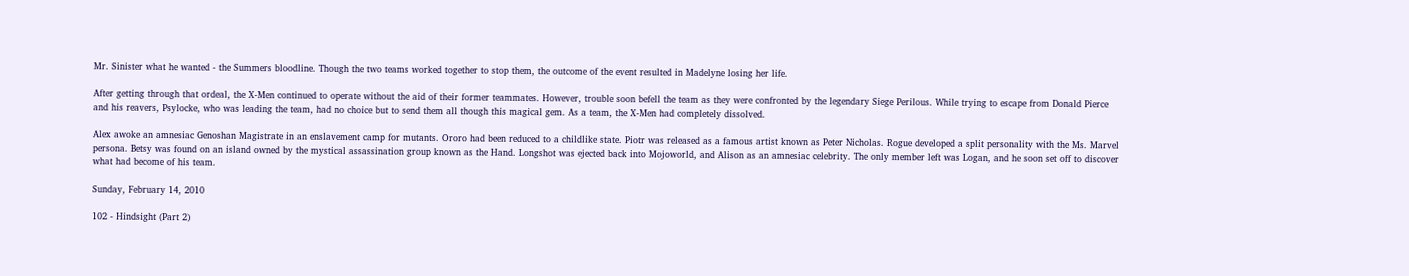Mr. Sinister what he wanted - the Summers bloodline. Though the two teams worked together to stop them, the outcome of the event resulted in Madelyne losing her life.

After getting through that ordeal, the X-Men continued to operate without the aid of their former teammates. However, trouble soon befell the team as they were confronted by the legendary Siege Perilous. While trying to escape from Donald Pierce and his reavers, Psylocke, who was leading the team, had no choice but to send them all though this magical gem. As a team, the X-Men had completely dissolved.

Alex awoke an amnesiac Genoshan Magistrate in an enslavement camp for mutants. Ororo had been reduced to a childlike state. Piotr was released as a famous artist known as Peter Nicholas. Rogue developed a split personality with the Ms. Marvel persona. Betsy was found on an island owned by the mystical assassination group known as the Hand. Longshot was ejected back into Mojoworld, and Alison as an amnesiac celebrity. The only member left was Logan, and he soon set off to discover what had become of his team.

Sunday, February 14, 2010

102 - Hindsight (Part 2)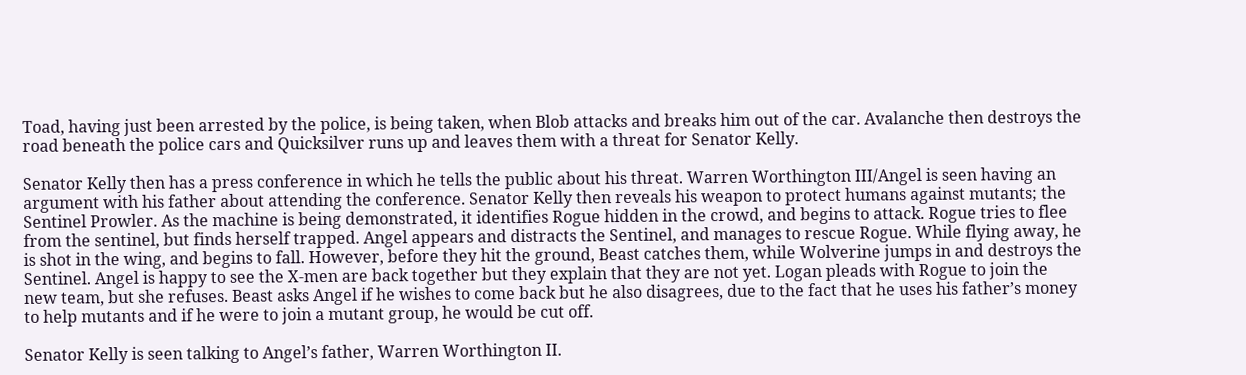Toad, having just been arrested by the police, is being taken, when Blob attacks and breaks him out of the car. Avalanche then destroys the road beneath the police cars and Quicksilver runs up and leaves them with a threat for Senator Kelly.

Senator Kelly then has a press conference in which he tells the public about his threat. Warren Worthington III/Angel is seen having an argument with his father about attending the conference. Senator Kelly then reveals his weapon to protect humans against mutants; the Sentinel Prowler. As the machine is being demonstrated, it identifies Rogue hidden in the crowd, and begins to attack. Rogue tries to flee from the sentinel, but finds herself trapped. Angel appears and distracts the Sentinel, and manages to rescue Rogue. While flying away, he is shot in the wing, and begins to fall. However, before they hit the ground, Beast catches them, while Wolverine jumps in and destroys the Sentinel. Angel is happy to see the X-men are back together but they explain that they are not yet. Logan pleads with Rogue to join the new team, but she refuses. Beast asks Angel if he wishes to come back but he also disagrees, due to the fact that he uses his father’s money to help mutants and if he were to join a mutant group, he would be cut off.

Senator Kelly is seen talking to Angel’s father, Warren Worthington II.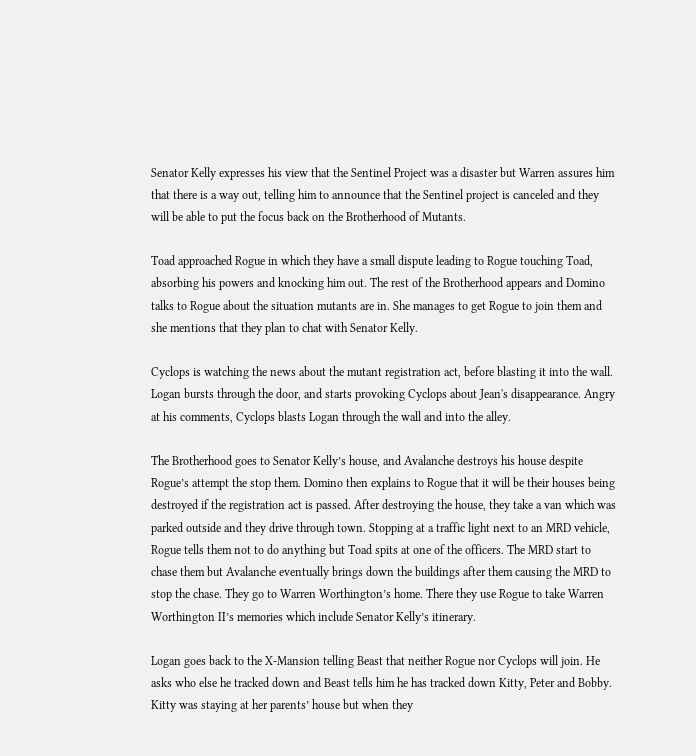Senator Kelly expresses his view that the Sentinel Project was a disaster but Warren assures him that there is a way out, telling him to announce that the Sentinel project is canceled and they will be able to put the focus back on the Brotherhood of Mutants.

Toad approached Rogue in which they have a small dispute leading to Rogue touching Toad, absorbing his powers and knocking him out. The rest of the Brotherhood appears and Domino talks to Rogue about the situation mutants are in. She manages to get Rogue to join them and she mentions that they plan to chat with Senator Kelly.

Cyclops is watching the news about the mutant registration act, before blasting it into the wall. Logan bursts through the door, and starts provoking Cyclops about Jean's disappearance. Angry at his comments, Cyclops blasts Logan through the wall and into the alley.

The Brotherhood goes to Senator Kelly’s house, and Avalanche destroys his house despite Rogue’s attempt the stop them. Domino then explains to Rogue that it will be their houses being destroyed if the registration act is passed. After destroying the house, they take a van which was parked outside and they drive through town. Stopping at a traffic light next to an MRD vehicle, Rogue tells them not to do anything but Toad spits at one of the officers. The MRD start to chase them but Avalanche eventually brings down the buildings after them causing the MRD to stop the chase. They go to Warren Worthington’s home. There they use Rogue to take Warren Worthington II’s memories which include Senator Kelly’s itinerary.

Logan goes back to the X-Mansion telling Beast that neither Rogue nor Cyclops will join. He asks who else he tracked down and Beast tells him he has tracked down Kitty, Peter and Bobby. Kitty was staying at her parents’ house but when they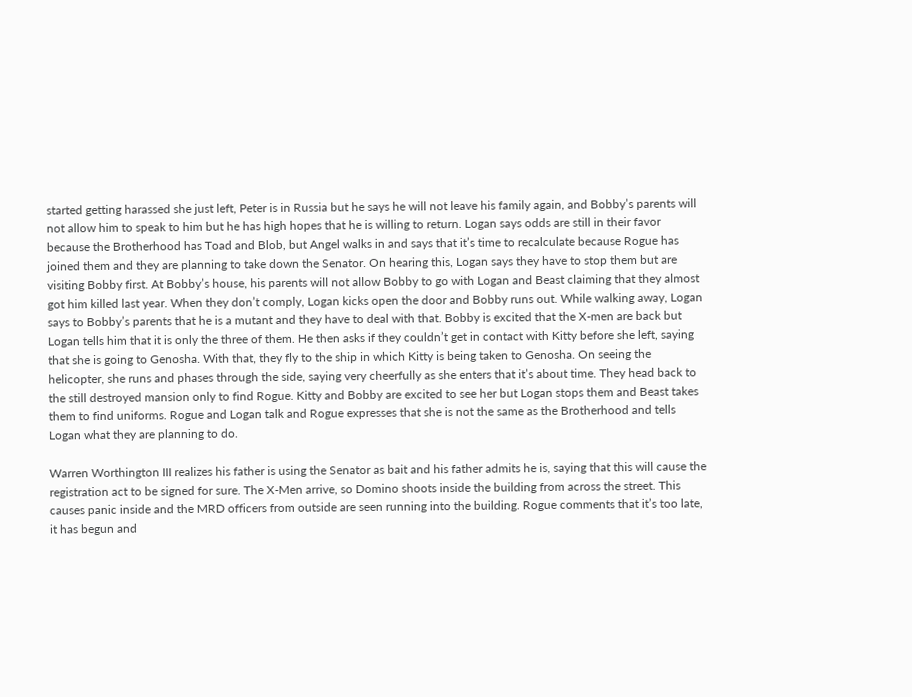started getting harassed she just left, Peter is in Russia but he says he will not leave his family again, and Bobby’s parents will not allow him to speak to him but he has high hopes that he is willing to return. Logan says odds are still in their favor because the Brotherhood has Toad and Blob, but Angel walks in and says that it’s time to recalculate because Rogue has joined them and they are planning to take down the Senator. On hearing this, Logan says they have to stop them but are visiting Bobby first. At Bobby’s house, his parents will not allow Bobby to go with Logan and Beast claiming that they almost got him killed last year. When they don’t comply, Logan kicks open the door and Bobby runs out. While walking away, Logan says to Bobby’s parents that he is a mutant and they have to deal with that. Bobby is excited that the X-men are back but Logan tells him that it is only the three of them. He then asks if they couldn’t get in contact with Kitty before she left, saying that she is going to Genosha. With that, they fly to the ship in which Kitty is being taken to Genosha. On seeing the helicopter, she runs and phases through the side, saying very cheerfully as she enters that it’s about time. They head back to the still destroyed mansion only to find Rogue. Kitty and Bobby are excited to see her but Logan stops them and Beast takes them to find uniforms. Rogue and Logan talk and Rogue expresses that she is not the same as the Brotherhood and tells Logan what they are planning to do.

Warren Worthington III realizes his father is using the Senator as bait and his father admits he is, saying that this will cause the registration act to be signed for sure. The X-Men arrive, so Domino shoots inside the building from across the street. This causes panic inside and the MRD officers from outside are seen running into the building. Rogue comments that it’s too late, it has begun and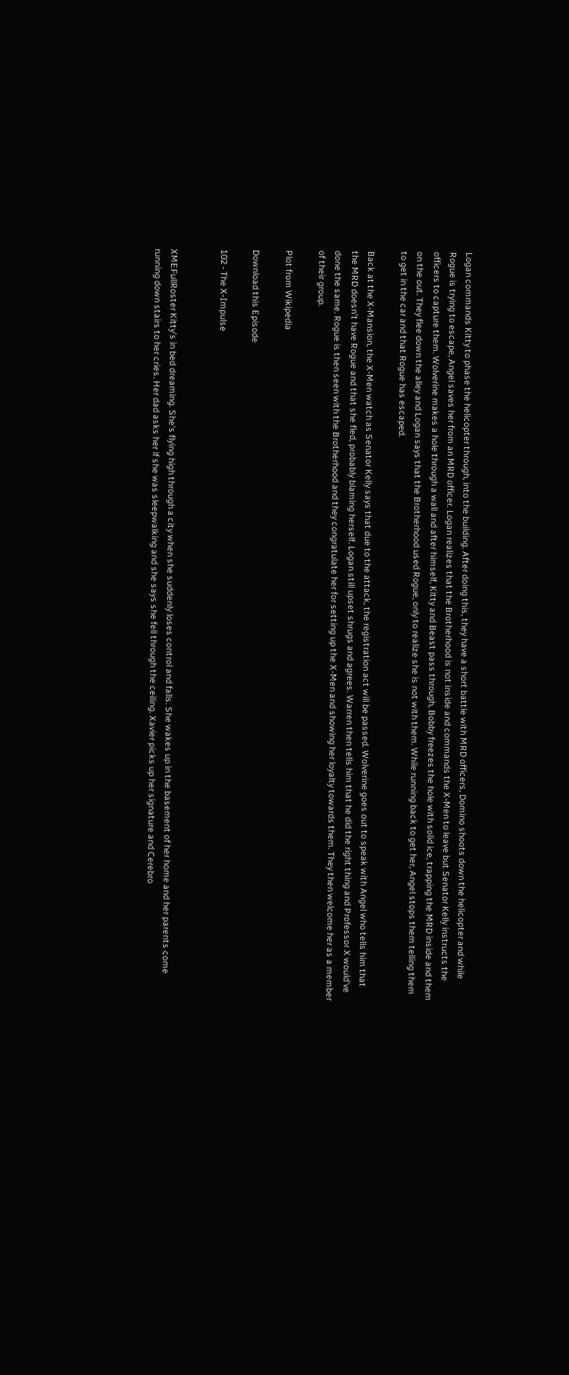Logan commands Kitty to phase the helicopter through, into the building. After doing this, they have a short battle with MRD officers, Domino shoots down the helicopter and while Rogue is trying to escape, Angel saves her from an MRD officer. Logan realizes that the Brotherhood is not inside and commands the X-Men to leave but Senator Kelly instructs the officers to capture them. Wolverine makes a hole through a wall and after himself, Kitty and Beast pass through, Bobby freezes the hole with solid ice, trapping the MRD inside and them on the out. They flee down the alley and Logan says that the Brotherhood used Rogue, only to realize she is not with them. While running back to get her, Angel stops them telling them to get in the car and that Rogue has escaped.

Back at the X-Mansion, the X-Men watch as Senator Kelly says that due to the attack, the registration act will be passed. Wolverine goes out to speak with Angel who tells him that the MRD doesn’t have Rogue and that she fled, probably blaming herself. Logan still upset shrugs and agrees. Warren then tells him that he did the right thing and Professor X would’ve done the same. Rogue is then seen with the Brotherhood and they congratulate her for setting up the X-Men and showing her loyalty towards them. They then welcome her as a member of their group.

Plot from Wikipedia

Download this Episode

102 - The X-Impulse


XMEFullRoster Kitty's in bed dreaming. She's flying high through a city when she suddenly loses control and falls. She wakes up in the basement of her home and her parents come running down stairs to her cries. Her dad asks her if she was sleepwalking and she says she fell through the ceiling. Xavier picks up her signature and Cerebro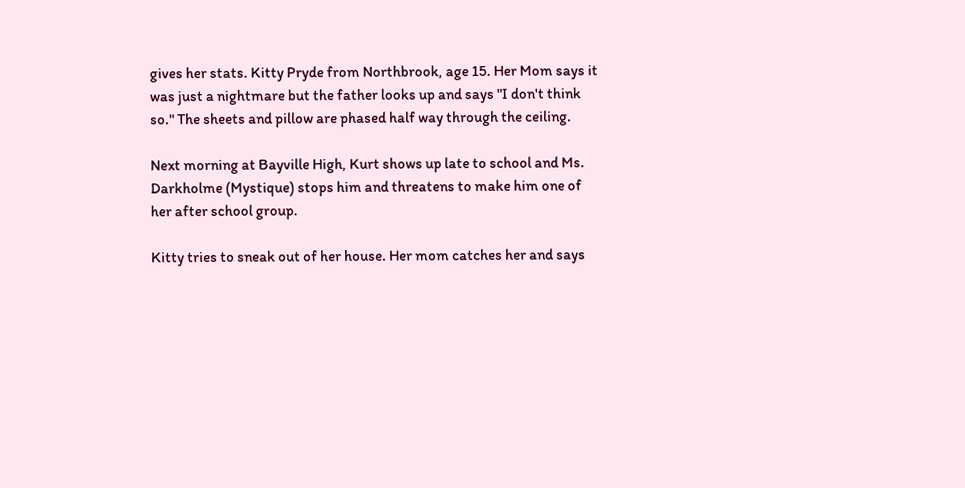gives her stats. Kitty Pryde from Northbrook, age 15. Her Mom says it was just a nightmare but the father looks up and says "I don't think so." The sheets and pillow are phased half way through the ceiling.

Next morning at Bayville High, Kurt shows up late to school and Ms. Darkholme (Mystique) stops him and threatens to make him one of her after school group.

Kitty tries to sneak out of her house. Her mom catches her and says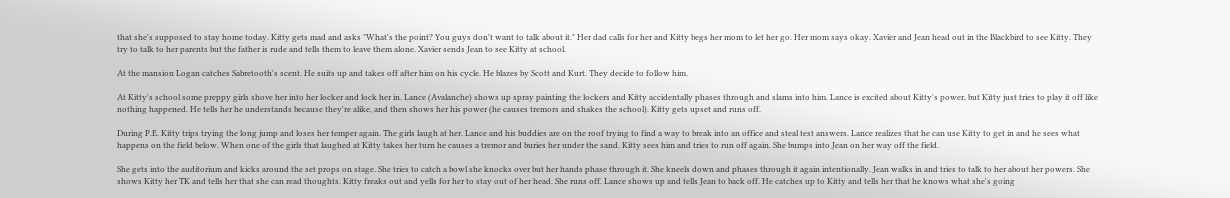that she's supposed to stay home today. Kitty gets mad and asks "What's the point? You guys don't want to talk about it." Her dad calls for her and Kitty begs her mom to let her go. Her mom says okay. Xavier and Jean head out in the Blackbird to see Kitty. They try to talk to her parents but the father is rude and tells them to leave them alone. Xavier sends Jean to see Kitty at school.

At the mansion Logan catches Sabretooth's scent. He suits up and takes off after him on his cycle. He blazes by Scott and Kurt. They decide to follow him.

At Kitty's school some preppy girls shove her into her locker and lock her in. Lance (Avalanche) shows up spray painting the lockers and Kitty accidentally phases through and slams into him. Lance is excited about Kitty's power, but Kitty just tries to play it off like nothing happened. He tells her he understands because they're alike, and then shows her his power (he causes tremors and shakes the school). Kitty gets upset and runs off.

During P.E. Kitty trips trying the long jump and loses her temper again. The girls laugh at her. Lance and his buddies are on the roof trying to find a way to break into an office and steal test answers. Lance realizes that he can use Kitty to get in and he sees what happens on the field below. When one of the girls that laughed at Kitty takes her turn he causes a tremor and buries her under the sand. Kitty sees him and tries to run off again. She bumps into Jean on her way off the field.

She gets into the auditorium and kicks around the set props on stage. She tries to catch a bowl she knocks over but her hands phase through it. She kneels down and phases through it again intentionally. Jean walks in and tries to talk to her about her powers. She shows Kitty her TK and tells her that she can read thoughts. Kitty freaks out and yells for her to stay out of her head. She runs off. Lance shows up and tells Jean to back off. He catches up to Kitty and tells her that he knows what she's going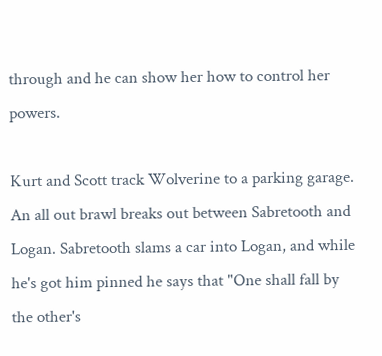through and he can show her how to control her powers.

Kurt and Scott track Wolverine to a parking garage. An all out brawl breaks out between Sabretooth and Logan. Sabretooth slams a car into Logan, and while he's got him pinned he says that "One shall fall by the other's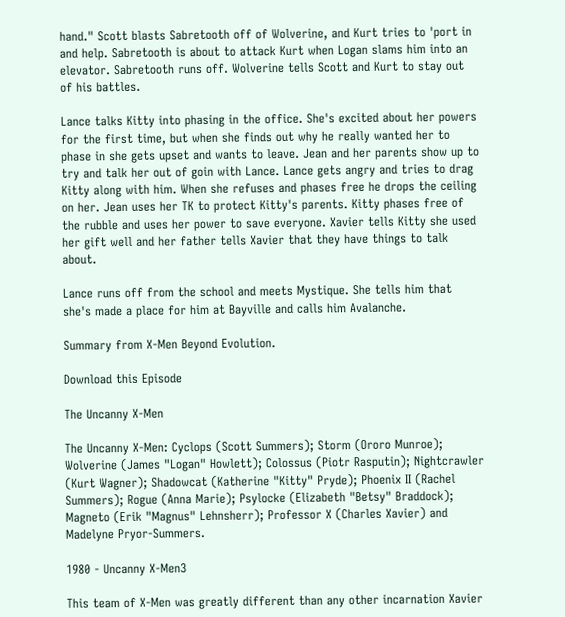hand." Scott blasts Sabretooth off of Wolverine, and Kurt tries to 'port in and help. Sabretooth is about to attack Kurt when Logan slams him into an elevator. Sabretooth runs off. Wolverine tells Scott and Kurt to stay out of his battles.

Lance talks Kitty into phasing in the office. She's excited about her powers for the first time, but when she finds out why he really wanted her to phase in she gets upset and wants to leave. Jean and her parents show up to try and talk her out of goin with Lance. Lance gets angry and tries to drag Kitty along with him. When she refuses and phases free he drops the ceiling on her. Jean uses her TK to protect Kitty's parents. Kitty phases free of the rubble and uses her power to save everyone. Xavier tells Kitty she used her gift well and her father tells Xavier that they have things to talk about.

Lance runs off from the school and meets Mystique. She tells him that she's made a place for him at Bayville and calls him Avalanche.

Summary from X-Men Beyond Evolution.

Download this Episode

The Uncanny X-Men

The Uncanny X-Men: Cyclops (Scott Summers); Storm (Ororo Munroe); Wolverine (James "Logan" Howlett); Colossus (Piotr Rasputin); Nightcrawler (Kurt Wagner); Shadowcat (Katherine "Kitty" Pryde); Phoenix II (Rachel Summers); Rogue (Anna Marie); Psylocke (Elizabeth "Betsy" Braddock); Magneto (Erik "Magnus" Lehnsherr); Professor X (Charles Xavier) and Madelyne Pryor-Summers.

1980 - Uncanny X-Men3

This team of X-Men was greatly different than any other incarnation Xavier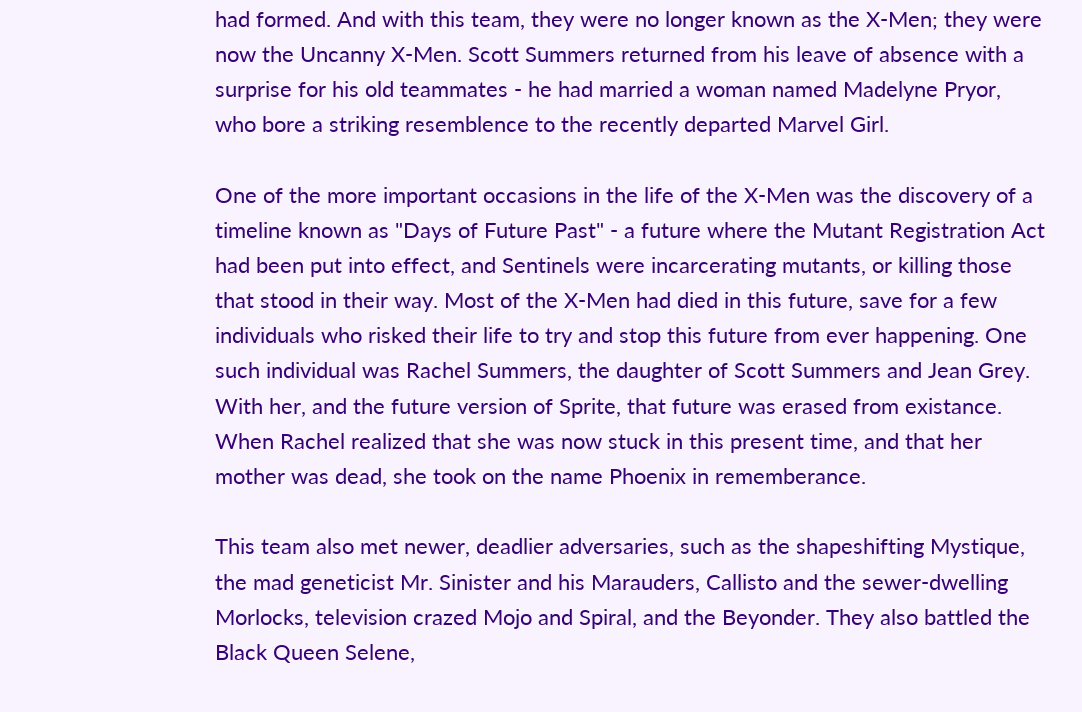had formed. And with this team, they were no longer known as the X-Men; they were now the Uncanny X-Men. Scott Summers returned from his leave of absence with a surprise for his old teammates - he had married a woman named Madelyne Pryor, who bore a striking resemblence to the recently departed Marvel Girl.

One of the more important occasions in the life of the X-Men was the discovery of a timeline known as "Days of Future Past" - a future where the Mutant Registration Act had been put into effect, and Sentinels were incarcerating mutants, or killing those that stood in their way. Most of the X-Men had died in this future, save for a few individuals who risked their life to try and stop this future from ever happening. One such individual was Rachel Summers, the daughter of Scott Summers and Jean Grey. With her, and the future version of Sprite, that future was erased from existance. When Rachel realized that she was now stuck in this present time, and that her mother was dead, she took on the name Phoenix in rememberance.

This team also met newer, deadlier adversaries, such as the shapeshifting Mystique, the mad geneticist Mr. Sinister and his Marauders, Callisto and the sewer-dwelling Morlocks, television crazed Mojo and Spiral, and the Beyonder. They also battled the Black Queen Selene,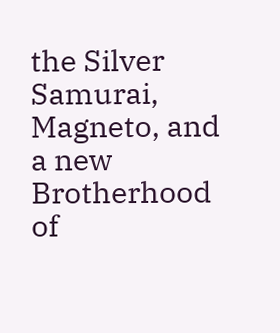the Silver Samurai, Magneto, and a new Brotherhood of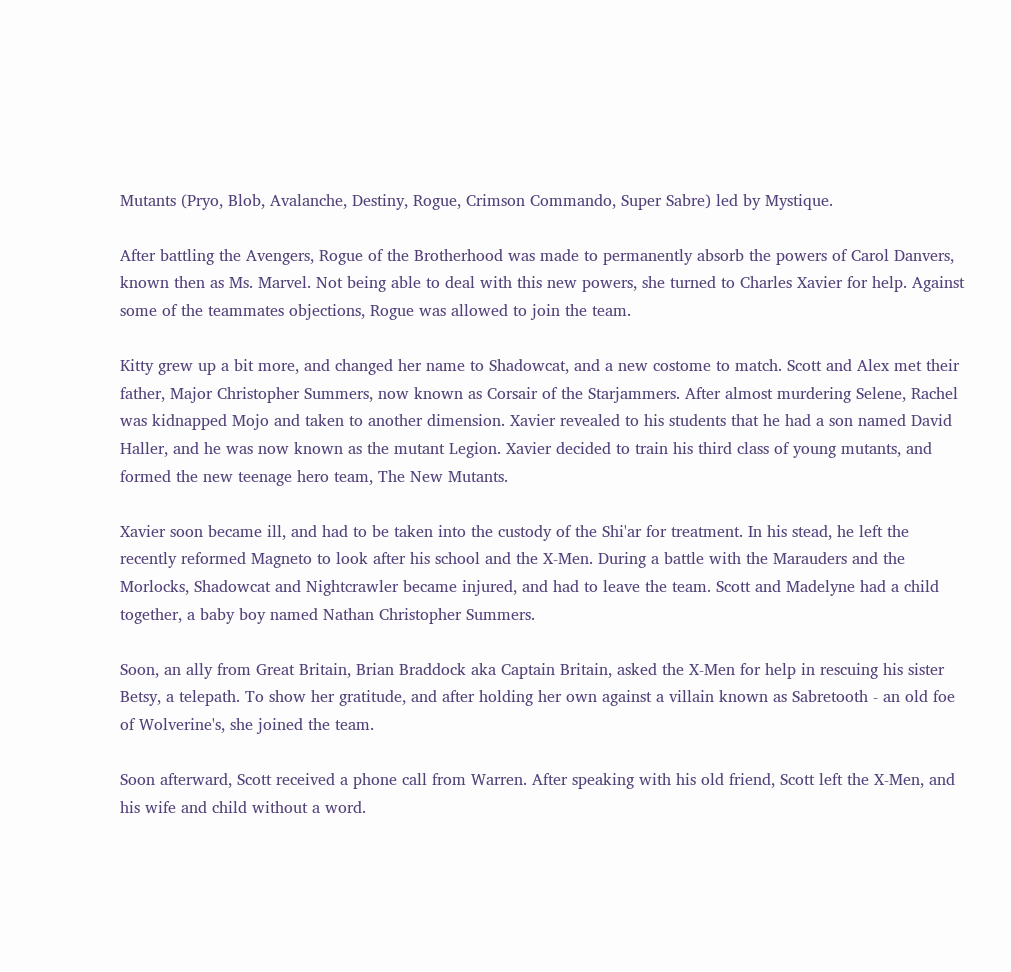Mutants (Pryo, Blob, Avalanche, Destiny, Rogue, Crimson Commando, Super Sabre) led by Mystique.

After battling the Avengers, Rogue of the Brotherhood was made to permanently absorb the powers of Carol Danvers, known then as Ms. Marvel. Not being able to deal with this new powers, she turned to Charles Xavier for help. Against some of the teammates objections, Rogue was allowed to join the team.

Kitty grew up a bit more, and changed her name to Shadowcat, and a new costome to match. Scott and Alex met their father, Major Christopher Summers, now known as Corsair of the Starjammers. After almost murdering Selene, Rachel was kidnapped Mojo and taken to another dimension. Xavier revealed to his students that he had a son named David Haller, and he was now known as the mutant Legion. Xavier decided to train his third class of young mutants, and formed the new teenage hero team, The New Mutants.

Xavier soon became ill, and had to be taken into the custody of the Shi'ar for treatment. In his stead, he left the recently reformed Magneto to look after his school and the X-Men. During a battle with the Marauders and the Morlocks, Shadowcat and Nightcrawler became injured, and had to leave the team. Scott and Madelyne had a child together, a baby boy named Nathan Christopher Summers.

Soon, an ally from Great Britain, Brian Braddock aka Captain Britain, asked the X-Men for help in rescuing his sister Betsy, a telepath. To show her gratitude, and after holding her own against a villain known as Sabretooth - an old foe of Wolverine's, she joined the team.

Soon afterward, Scott received a phone call from Warren. After speaking with his old friend, Scott left the X-Men, and his wife and child without a word.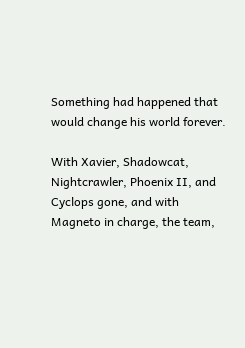Something had happened that would change his world forever.

With Xavier, Shadowcat, Nightcrawler, Phoenix II, and Cyclops gone, and with Magneto in charge, the team,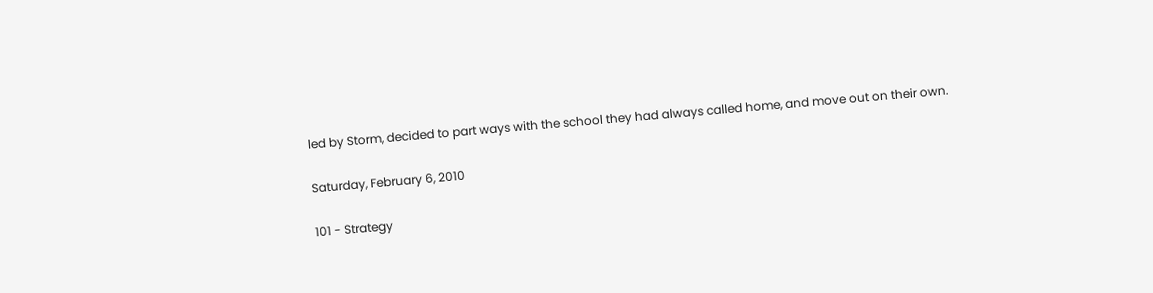led by Storm, decided to part ways with the school they had always called home, and move out on their own.

Saturday, February 6, 2010

101 - Strategy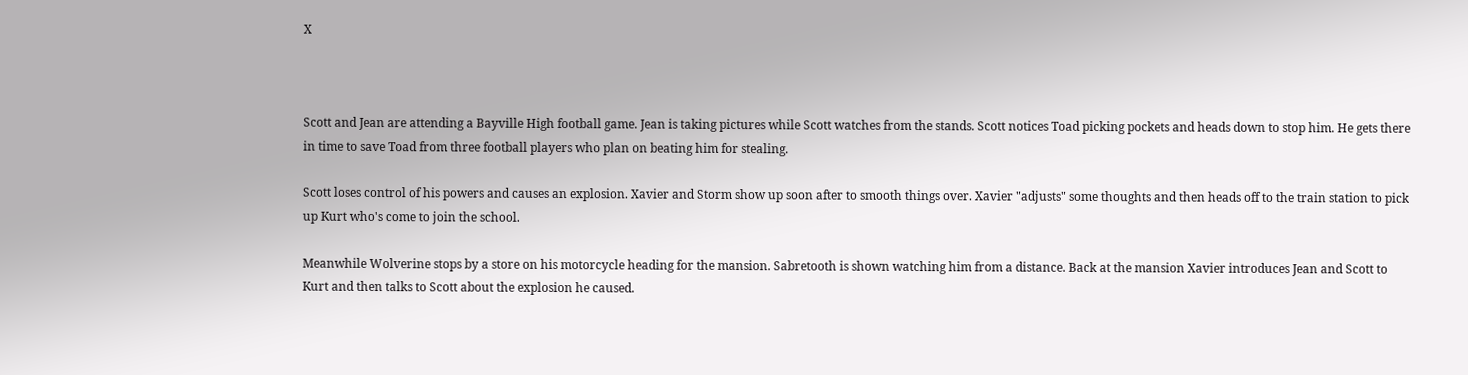X



Scott and Jean are attending a Bayville High football game. Jean is taking pictures while Scott watches from the stands. Scott notices Toad picking pockets and heads down to stop him. He gets there in time to save Toad from three football players who plan on beating him for stealing.

Scott loses control of his powers and causes an explosion. Xavier and Storm show up soon after to smooth things over. Xavier "adjusts" some thoughts and then heads off to the train station to pick up Kurt who's come to join the school.

Meanwhile Wolverine stops by a store on his motorcycle heading for the mansion. Sabretooth is shown watching him from a distance. Back at the mansion Xavier introduces Jean and Scott to Kurt and then talks to Scott about the explosion he caused.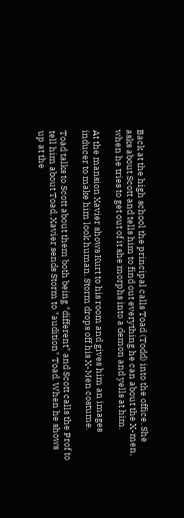Back at the high school the principal calls Toad (Todd) into the office. She asks about Scott and tells him to find out everything he can about the X-men, when he tries to get out of it she morphs into a demon and yells at him.

At the mansion Xavier shows Kurt to his room and gives him an images inducer to make him look human. Storm drops off his X-Men costume.

Toad talks to Scott about them both being "different" and Scott calls the Prof to tell him about Toad. Xavier sends Storm to "audition" Toad. When he shows up at the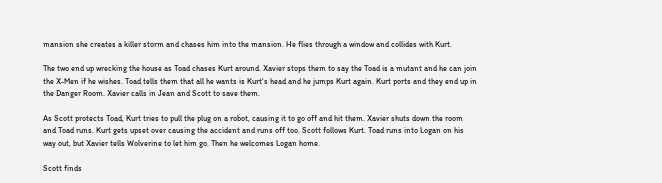mansion she creates a killer storm and chases him into the mansion. He flies through a window and collides with Kurt.

The two end up wrecking the house as Toad chases Kurt around. Xavier stops them to say the Toad is a mutant and he can join the X-Men if he wishes. Toad tells them that all he wants is Kurt's head and he jumps Kurt again. Kurt ports and they end up in the Danger Room. Xavier calls in Jean and Scott to save them.

As Scott protects Toad, Kurt tries to pull the plug on a robot, causing it to go off and hit them. Xavier shuts down the room and Toad runs. Kurt gets upset over causing the accident and runs off too. Scott follows Kurt. Toad runs into Logan on his way out, but Xavier tells Wolverine to let him go. Then he welcomes Logan home.

Scott finds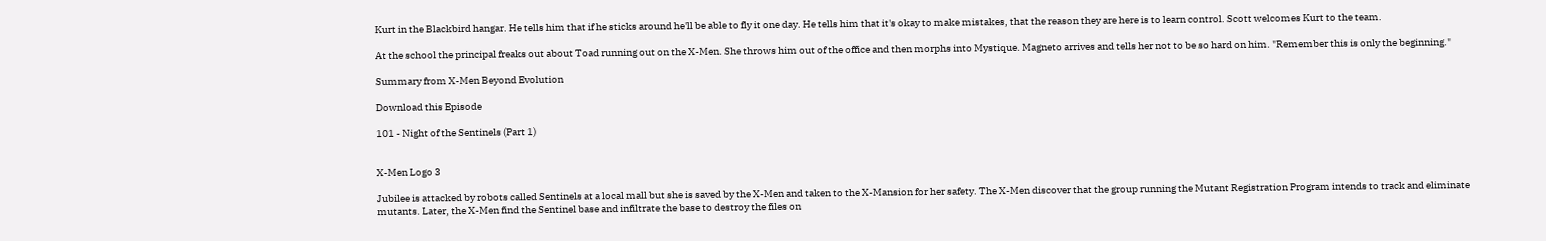Kurt in the Blackbird hangar. He tells him that if he sticks around he'll be able to fly it one day. He tells him that it's okay to make mistakes, that the reason they are here is to learn control. Scott welcomes Kurt to the team.

At the school the principal freaks out about Toad running out on the X-Men. She throws him out of the office and then morphs into Mystique. Magneto arrives and tells her not to be so hard on him. "Remember this is only the beginning."

Summary from X-Men Beyond Evolution

Download this Episode

101 - Night of the Sentinels (Part 1)


X-Men Logo 3

Jubilee is attacked by robots called Sentinels at a local mall but she is saved by the X-Men and taken to the X-Mansion for her safety. The X-Men discover that the group running the Mutant Registration Program intends to track and eliminate mutants. Later, the X-Men find the Sentinel base and infiltrate the base to destroy the files on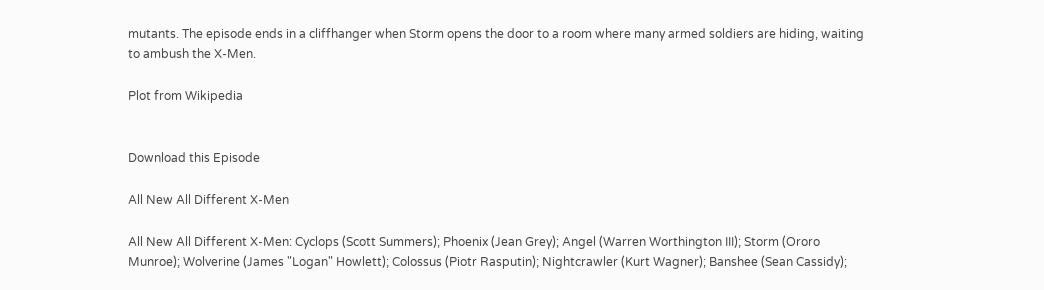mutants. The episode ends in a cliffhanger when Storm opens the door to a room where many armed soldiers are hiding, waiting to ambush the X-Men.

Plot from Wikipedia


Download this Episode

All New All Different X-Men

All New All Different X-Men: Cyclops (Scott Summers); Phoenix (Jean Grey); Angel (Warren Worthington III); Storm (Ororo Munroe); Wolverine (James "Logan" Howlett); Colossus (Piotr Rasputin); Nightcrawler (Kurt Wagner); Banshee (Sean Cassidy);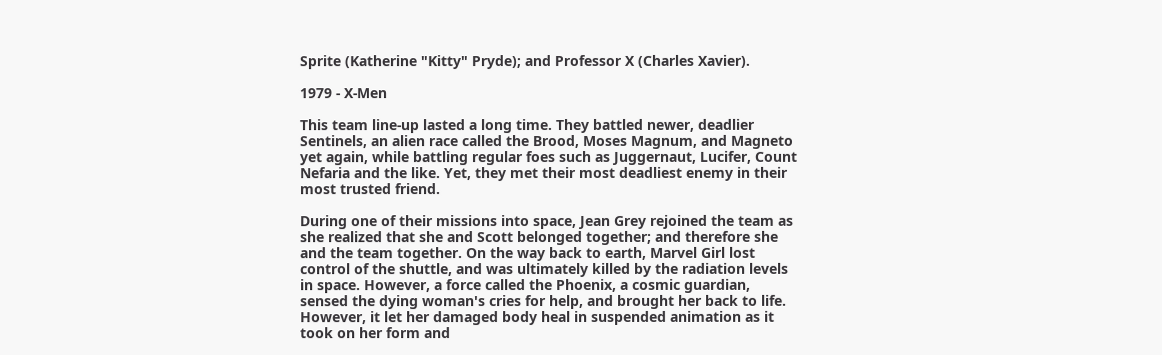Sprite (Katherine "Kitty" Pryde); and Professor X (Charles Xavier).

1979 - X-Men

This team line-up lasted a long time. They battled newer, deadlier Sentinels, an alien race called the Brood, Moses Magnum, and Magneto yet again, while battling regular foes such as Juggernaut, Lucifer, Count Nefaria and the like. Yet, they met their most deadliest enemy in their most trusted friend.

During one of their missions into space, Jean Grey rejoined the team as she realized that she and Scott belonged together; and therefore she and the team together. On the way back to earth, Marvel Girl lost control of the shuttle, and was ultimately killed by the radiation levels in space. However, a force called the Phoenix, a cosmic guardian, sensed the dying woman's cries for help, and brought her back to life. However, it let her damaged body heal in suspended animation as it took on her form and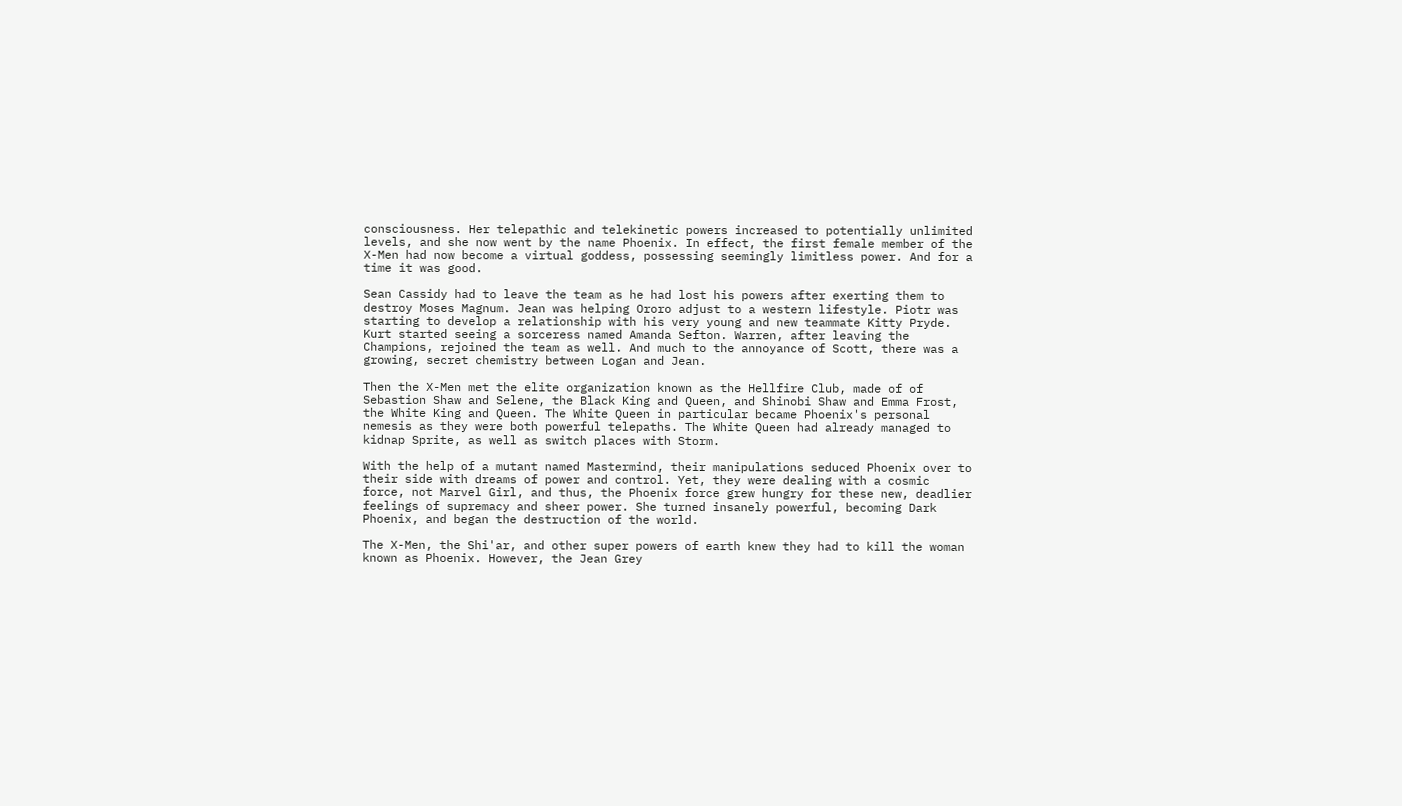consciousness. Her telepathic and telekinetic powers increased to potentially unlimited levels, and she now went by the name Phoenix. In effect, the first female member of the X-Men had now become a virtual goddess, possessing seemingly limitless power. And for a time it was good.

Sean Cassidy had to leave the team as he had lost his powers after exerting them to destroy Moses Magnum. Jean was helping Ororo adjust to a western lifestyle. Piotr was starting to develop a relationship with his very young and new teammate Kitty Pryde. Kurt started seeing a sorceress named Amanda Sefton. Warren, after leaving the Champions, rejoined the team as well. And much to the annoyance of Scott, there was a growing, secret chemistry between Logan and Jean.

Then the X-Men met the elite organization known as the Hellfire Club, made of of Sebastion Shaw and Selene, the Black King and Queen, and Shinobi Shaw and Emma Frost, the White King and Queen. The White Queen in particular became Phoenix's personal nemesis as they were both powerful telepaths. The White Queen had already managed to kidnap Sprite, as well as switch places with Storm.

With the help of a mutant named Mastermind, their manipulations seduced Phoenix over to their side with dreams of power and control. Yet, they were dealing with a cosmic force, not Marvel Girl, and thus, the Phoenix force grew hungry for these new, deadlier feelings of supremacy and sheer power. She turned insanely powerful, becoming Dark Phoenix, and began the destruction of the world.

The X-Men, the Shi'ar, and other super powers of earth knew they had to kill the woman known as Phoenix. However, the Jean Grey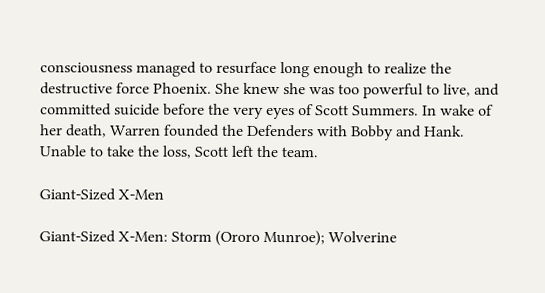consciousness managed to resurface long enough to realize the destructive force Phoenix. She knew she was too powerful to live, and committed suicide before the very eyes of Scott Summers. In wake of her death, Warren founded the Defenders with Bobby and Hank. Unable to take the loss, Scott left the team.

Giant-Sized X-Men

Giant-Sized X-Men: Storm (Ororo Munroe); Wolverine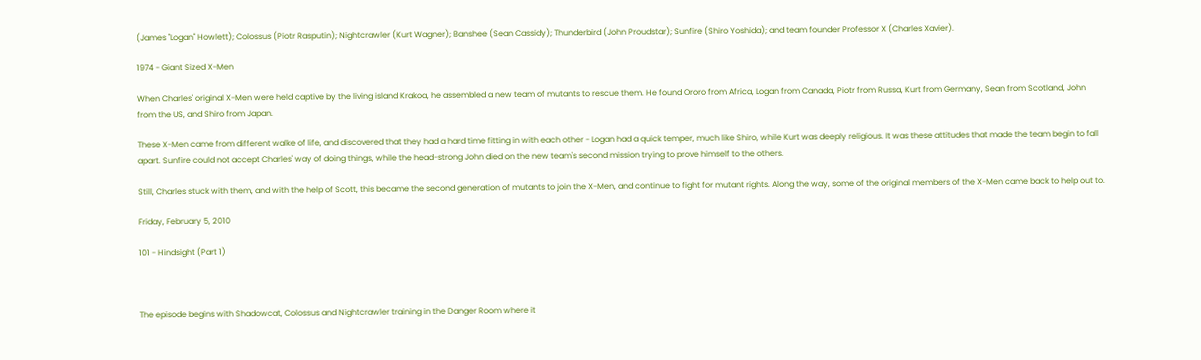(James "Logan" Howlett); Colossus (Piotr Rasputin); Nightcrawler (Kurt Wagner); Banshee (Sean Cassidy); Thunderbird (John Proudstar); Sunfire (Shiro Yoshida); and team founder Professor X (Charles Xavier).

1974 - Giant Sized X-Men

When Charles' original X-Men were held captive by the living island Krakoa, he assembled a new team of mutants to rescue them. He found Ororo from Africa, Logan from Canada, Piotr from Russa, Kurt from Germany, Sean from Scotland, John from the US, and Shiro from Japan.

These X-Men came from different walke of life, and discovered that they had a hard time fitting in with each other - Logan had a quick temper, much like Shiro, while Kurt was deeply religious. It was these attitudes that made the team begin to fall apart. Sunfire could not accept Charles' way of doing things, while the head-strong John died on the new team's second mission trying to prove himself to the others.

Still, Charles stuck with them, and with the help of Scott, this became the second generation of mutants to join the X-Men, and continue to fight for mutant rights. Along the way, some of the original members of the X-Men came back to help out to.

Friday, February 5, 2010

101 - Hindsight (Part 1)



The episode begins with Shadowcat, Colossus and Nightcrawler training in the Danger Room where it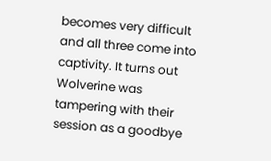becomes very difficult and all three come into captivity. It turns out Wolverine was tampering with their session as a goodbye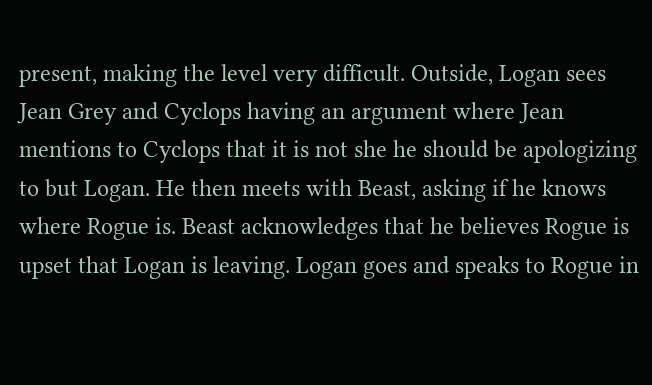present, making the level very difficult. Outside, Logan sees Jean Grey and Cyclops having an argument where Jean mentions to Cyclops that it is not she he should be apologizing to but Logan. He then meets with Beast, asking if he knows where Rogue is. Beast acknowledges that he believes Rogue is upset that Logan is leaving. Logan goes and speaks to Rogue in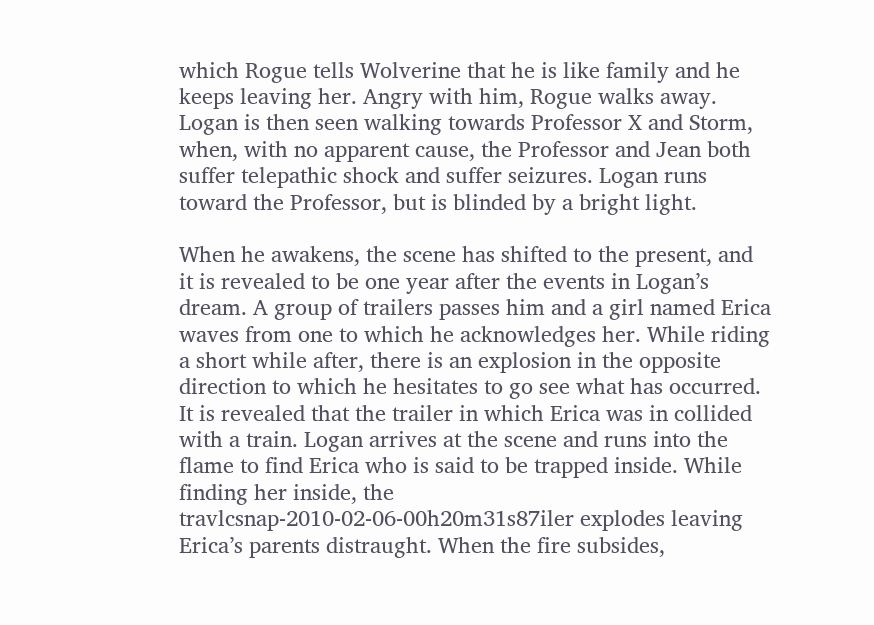which Rogue tells Wolverine that he is like family and he keeps leaving her. Angry with him, Rogue walks away. Logan is then seen walking towards Professor X and Storm, when, with no apparent cause, the Professor and Jean both suffer telepathic shock and suffer seizures. Logan runs toward the Professor, but is blinded by a bright light.

When he awakens, the scene has shifted to the present, and it is revealed to be one year after the events in Logan’s dream. A group of trailers passes him and a girl named Erica waves from one to which he acknowledges her. While riding a short while after, there is an explosion in the opposite direction to which he hesitates to go see what has occurred. It is revealed that the trailer in which Erica was in collided with a train. Logan arrives at the scene and runs into the flame to find Erica who is said to be trapped inside. While finding her inside, the travlcsnap-2010-02-06-00h20m31s87iler explodes leaving Erica’s parents distraught. When the fire subsides,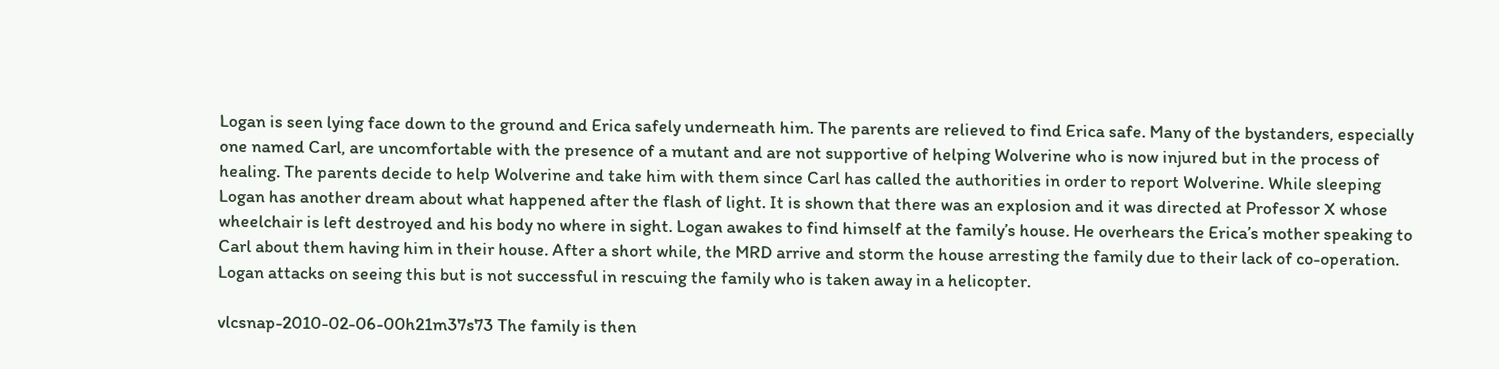Logan is seen lying face down to the ground and Erica safely underneath him. The parents are relieved to find Erica safe. Many of the bystanders, especially one named Carl, are uncomfortable with the presence of a mutant and are not supportive of helping Wolverine who is now injured but in the process of healing. The parents decide to help Wolverine and take him with them since Carl has called the authorities in order to report Wolverine. While sleeping Logan has another dream about what happened after the flash of light. It is shown that there was an explosion and it was directed at Professor X whose wheelchair is left destroyed and his body no where in sight. Logan awakes to find himself at the family’s house. He overhears the Erica’s mother speaking to Carl about them having him in their house. After a short while, the MRD arrive and storm the house arresting the family due to their lack of co-operation. Logan attacks on seeing this but is not successful in rescuing the family who is taken away in a helicopter.

vlcsnap-2010-02-06-00h21m37s73 The family is then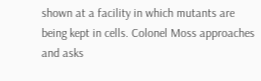shown at a facility in which mutants are being kept in cells. Colonel Moss approaches and asks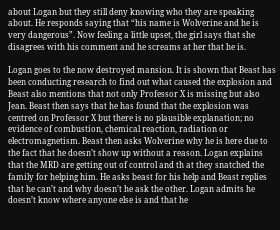about Logan but they still deny knowing who they are speaking about. He responds saying that “his name is Wolverine and he is very dangerous”. Now feeling a little upset, the girl says that she disagrees with his comment and he screams at her that he is.

Logan goes to the now destroyed mansion. It is shown that Beast has been conducting research to find out what caused the explosion and Beast also mentions that not only Professor X is missing but also Jean. Beast then says that he has found that the explosion was centred on Professor X but there is no plausible explanation; no evidence of combustion, chemical reaction, radiation or electromagnetism. Beast then asks Wolverine why he is here due to the fact that he doesn’t show up without a reason. Logan explains that the MRD are getting out of control and th at they snatched the family for helping him. He asks beast for his help and Beast replies that he can’t and why doesn’t he ask the other. Logan admits he doesn’t know where anyone else is and that he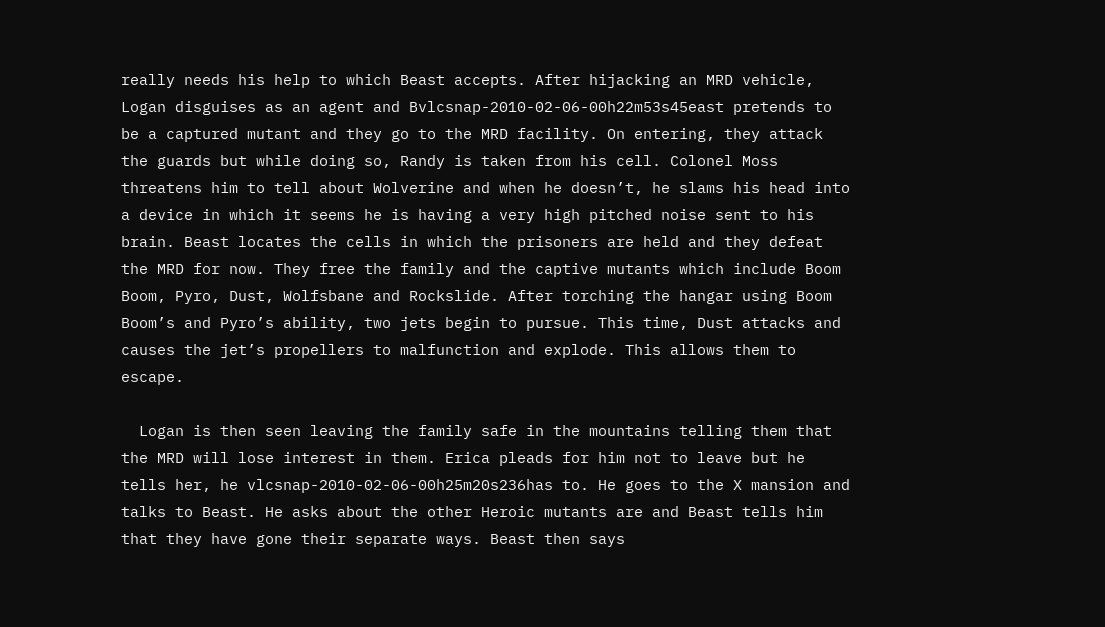really needs his help to which Beast accepts. After hijacking an MRD vehicle, Logan disguises as an agent and Bvlcsnap-2010-02-06-00h22m53s45east pretends to be a captured mutant and they go to the MRD facility. On entering, they attack the guards but while doing so, Randy is taken from his cell. Colonel Moss threatens him to tell about Wolverine and when he doesn’t, he slams his head into a device in which it seems he is having a very high pitched noise sent to his brain. Beast locates the cells in which the prisoners are held and they defeat the MRD for now. They free the family and the captive mutants which include Boom Boom, Pyro, Dust, Wolfsbane and Rockslide. After torching the hangar using Boom Boom’s and Pyro’s ability, two jets begin to pursue. This time, Dust attacks and causes the jet’s propellers to malfunction and explode. This allows them to escape.

  Logan is then seen leaving the family safe in the mountains telling them that the MRD will lose interest in them. Erica pleads for him not to leave but he tells her, he vlcsnap-2010-02-06-00h25m20s236has to. He goes to the X mansion and talks to Beast. He asks about the other Heroic mutants are and Beast tells him that they have gone their separate ways. Beast then says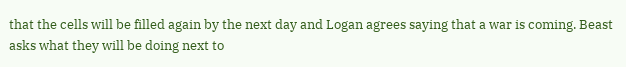that the cells will be filled again by the next day and Logan agrees saying that a war is coming. Beast asks what they will be doing next to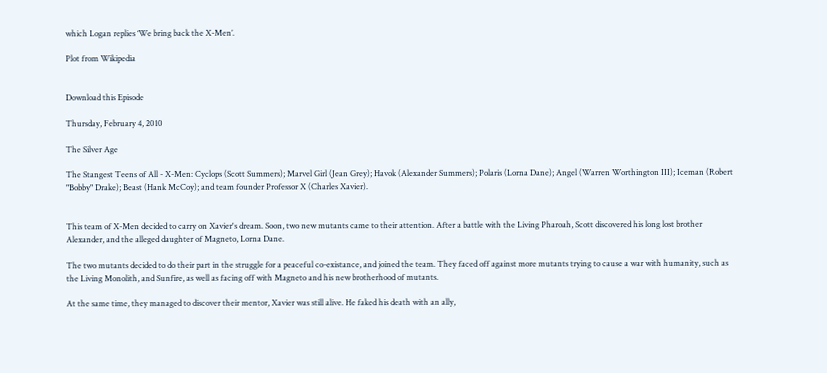which Logan replies ‘We bring back the X-Men’.

Plot from Wikipedia


Download this Episode

Thursday, February 4, 2010

The Silver Age

The Stangest Teens of All - X-Men: Cyclops (Scott Summers); Marvel Girl (Jean Grey); Havok (Alexander Summers); Polaris (Lorna Dane); Angel (Warren Worthington III); Iceman (Robert "Bobby" Drake); Beast (Hank McCoy); and team founder Professor X (Charles Xavier).


This team of X-Men decided to carry on Xavier's dream. Soon, two new mutants came to their attention. After a battle with the Living Pharoah, Scott discovered his long lost brother Alexander, and the alleged daughter of Magneto, Lorna Dane.

The two mutants decided to do their part in the struggle for a peaceful co-existance, and joined the team. They faced off against more mutants trying to cause a war with humanity, such as the Living Monolith, and Sunfire, as well as facing off with Magneto and his new brotherhood of mutants.

At the same time, they managed to discover their mentor, Xavier was still alive. He faked his death with an ally,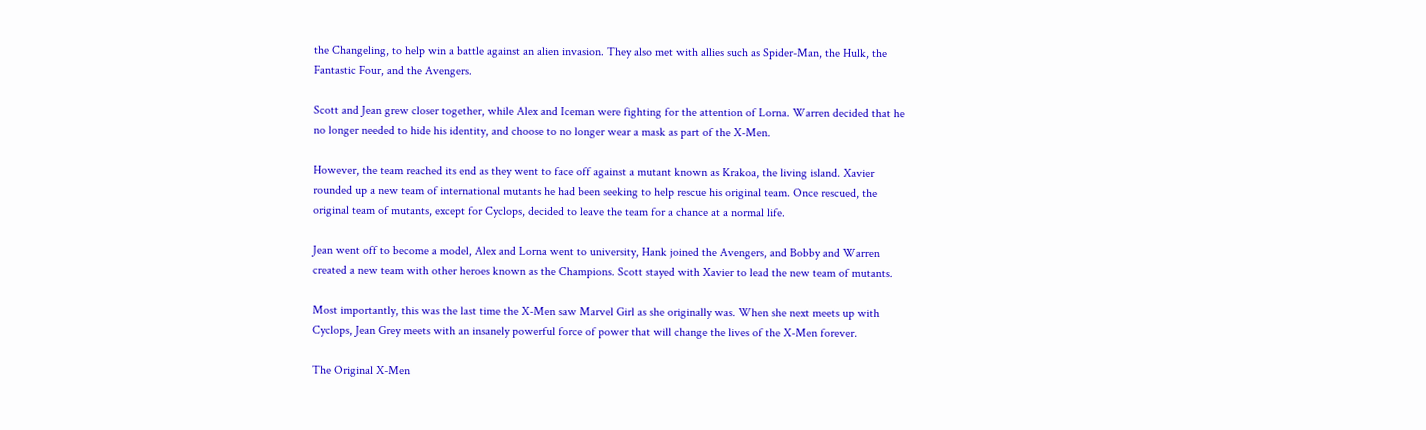the Changeling, to help win a battle against an alien invasion. They also met with allies such as Spider-Man, the Hulk, the Fantastic Four, and the Avengers.

Scott and Jean grew closer together, while Alex and Iceman were fighting for the attention of Lorna. Warren decided that he no longer needed to hide his identity, and choose to no longer wear a mask as part of the X-Men.

However, the team reached its end as they went to face off against a mutant known as Krakoa, the living island. Xavier rounded up a new team of international mutants he had been seeking to help rescue his original team. Once rescued, the original team of mutants, except for Cyclops, decided to leave the team for a chance at a normal life.

Jean went off to become a model, Alex and Lorna went to university, Hank joined the Avengers, and Bobby and Warren created a new team with other heroes known as the Champions. Scott stayed with Xavier to lead the new team of mutants.

Most importantly, this was the last time the X-Men saw Marvel Girl as she originally was. When she next meets up with Cyclops, Jean Grey meets with an insanely powerful force of power that will change the lives of the X-Men forever.

The Original X-Men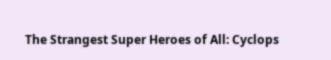The Strangest Super Heroes of All: Cyclops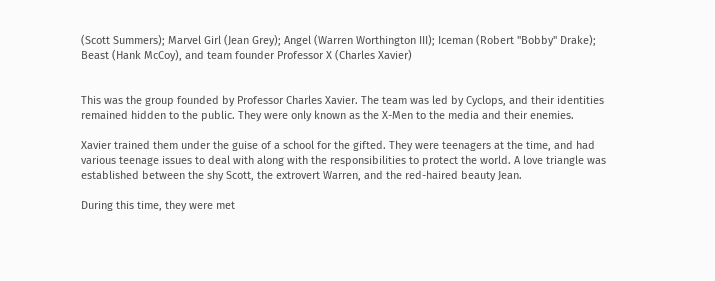(Scott Summers); Marvel Girl (Jean Grey); Angel (Warren Worthington III); Iceman (Robert "Bobby" Drake); Beast (Hank McCoy), and team founder Professor X (Charles Xavier)


This was the group founded by Professor Charles Xavier. The team was led by Cyclops, and their identities remained hidden to the public. They were only known as the X-Men to the media and their enemies.

Xavier trained them under the guise of a school for the gifted. They were teenagers at the time, and had various teenage issues to deal with along with the responsibilities to protect the world. A love triangle was established between the shy Scott, the extrovert Warren, and the red-haired beauty Jean.

During this time, they were met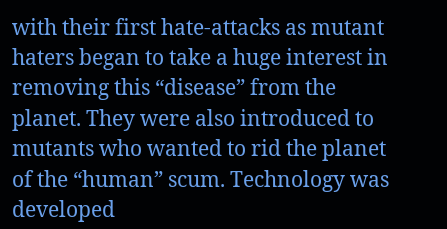with their first hate-attacks as mutant haters began to take a huge interest in removing this “disease” from the planet. They were also introduced to mutants who wanted to rid the planet of the “human” scum. Technology was developed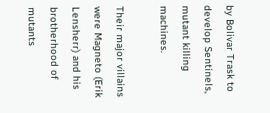by Bolivar Trask to develop Sentinels, mutant killing machines.

Their major villains were Magneto (Erik Lensherr) and his brotherhood of mutants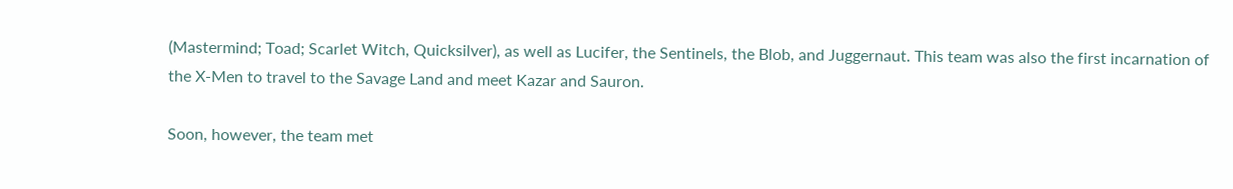(Mastermind; Toad; Scarlet Witch, Quicksilver), as well as Lucifer, the Sentinels, the Blob, and Juggernaut. This team was also the first incarnation of the X-Men to travel to the Savage Land and meet Kazar and Sauron.

Soon, however, the team met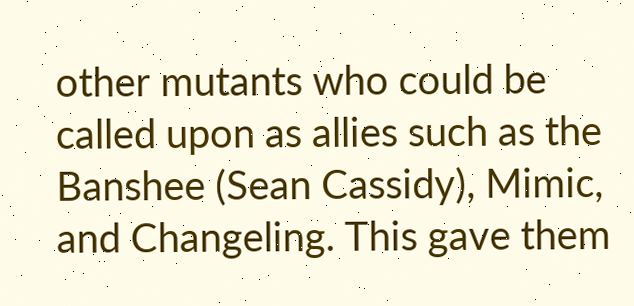other mutants who could be called upon as allies such as the Banshee (Sean Cassidy), Mimic, and Changeling. This gave them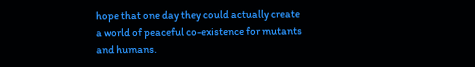hope that one day they could actually create a world of peaceful co-existence for mutants and humans.